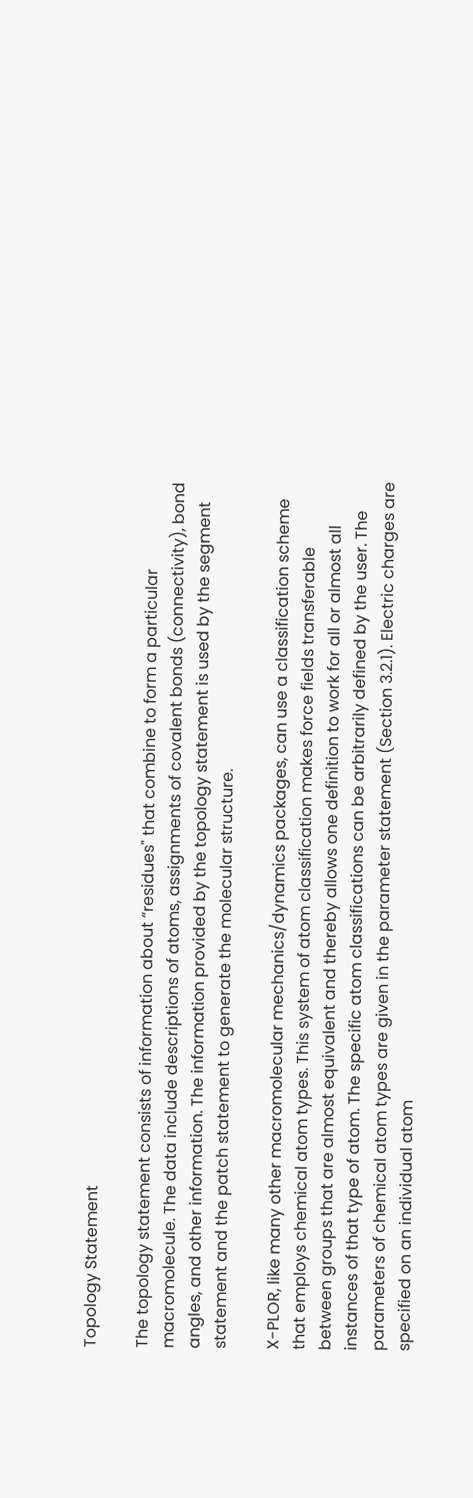Topology Statement

The topology statement consists of information about “residues" that combine to form a particular macromolecule. The data include descriptions of atoms, assignments of covalent bonds (connectivity), bond angles, and other information. The information provided by the topology statement is used by the segment statement and the patch statement to generate the molecular structure.

X-PLOR, like many other macromolecular mechanics/dynamics packages, can use a classification scheme that employs chemical atom types. This system of atom classification makes force fields transferable between groups that are almost equivalent and thereby allows one definition to work for all or almost all instances of that type of atom. The specific atom classifications can be arbitrarily defined by the user. The parameters of chemical atom types are given in the parameter statement (Section 3.2.1). Electric charges are specified on an individual atom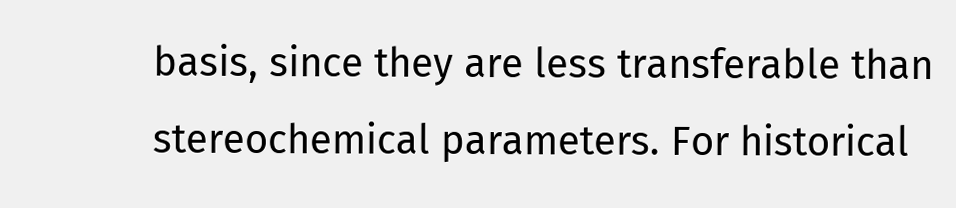basis, since they are less transferable than stereochemical parameters. For historical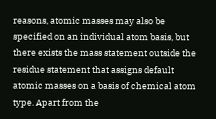reasons, atomic masses may also be specified on an individual atom basis, but there exists the mass statement outside the residue statement that assigns default atomic masses on a basis of chemical atom type. Apart from the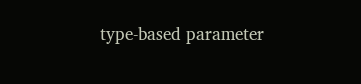type-based parameter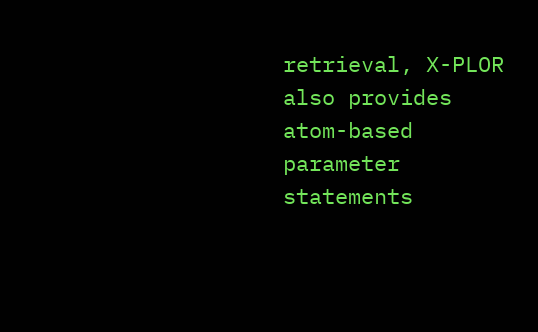retrieval, X-PLOR also provides atom-based parameter statements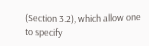(Section 3.2), which allow one to specify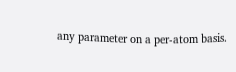any parameter on a per-atom basis.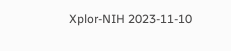Xplor-NIH 2023-11-10